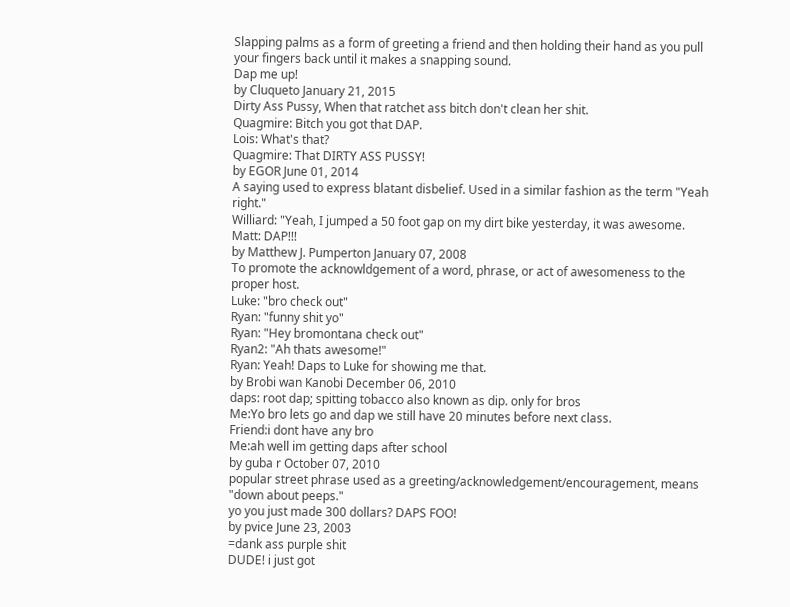Slapping palms as a form of greeting a friend and then holding their hand as you pull your fingers back until it makes a snapping sound.
Dap me up!
by Cluqueto January 21, 2015
Dirty Ass Pussy, When that ratchet ass bitch don't clean her shit.
Quagmire: Bitch you got that DAP.
Lois: What's that?
Quagmire: That DIRTY ASS PUSSY!
by EGOR June 01, 2014
A saying used to express blatant disbelief. Used in a similar fashion as the term "Yeah right."
Williard: "Yeah, I jumped a 50 foot gap on my dirt bike yesterday, it was awesome.
Matt: DAP!!!
by Matthew J. Pumperton January 07, 2008
To promote the acknowldgement of a word, phrase, or act of awesomeness to the proper host.
Luke: "bro check out"
Ryan: "funny shit yo"
Ryan: "Hey bromontana check out"
Ryan2: "Ah thats awesome!"
Ryan: Yeah! Daps to Luke for showing me that.
by Brobi wan Kanobi December 06, 2010
daps: root dap; spitting tobacco also known as dip. only for bros
Me:Yo bro lets go and dap we still have 20 minutes before next class.
Friend:i dont have any bro
Me:ah well im getting daps after school
by guba r October 07, 2010
popular street phrase used as a greeting/acknowledgement/encouragement, means "down about peeps."
yo you just made 300 dollars? DAPS FOO!
by pvice June 23, 2003
=dank ass purple shit
DUDE! i just got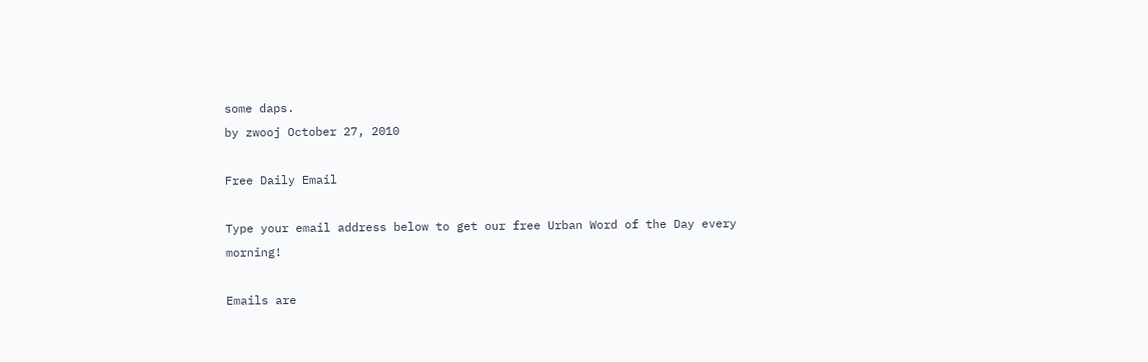some daps.
by zwooj October 27, 2010

Free Daily Email

Type your email address below to get our free Urban Word of the Day every morning!

Emails are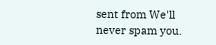sent from We'll never spam you.